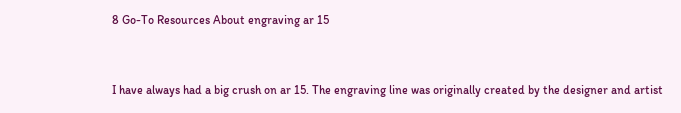8 Go-To Resources About engraving ar 15


I have always had a big crush on ar 15. The engraving line was originally created by the designer and artist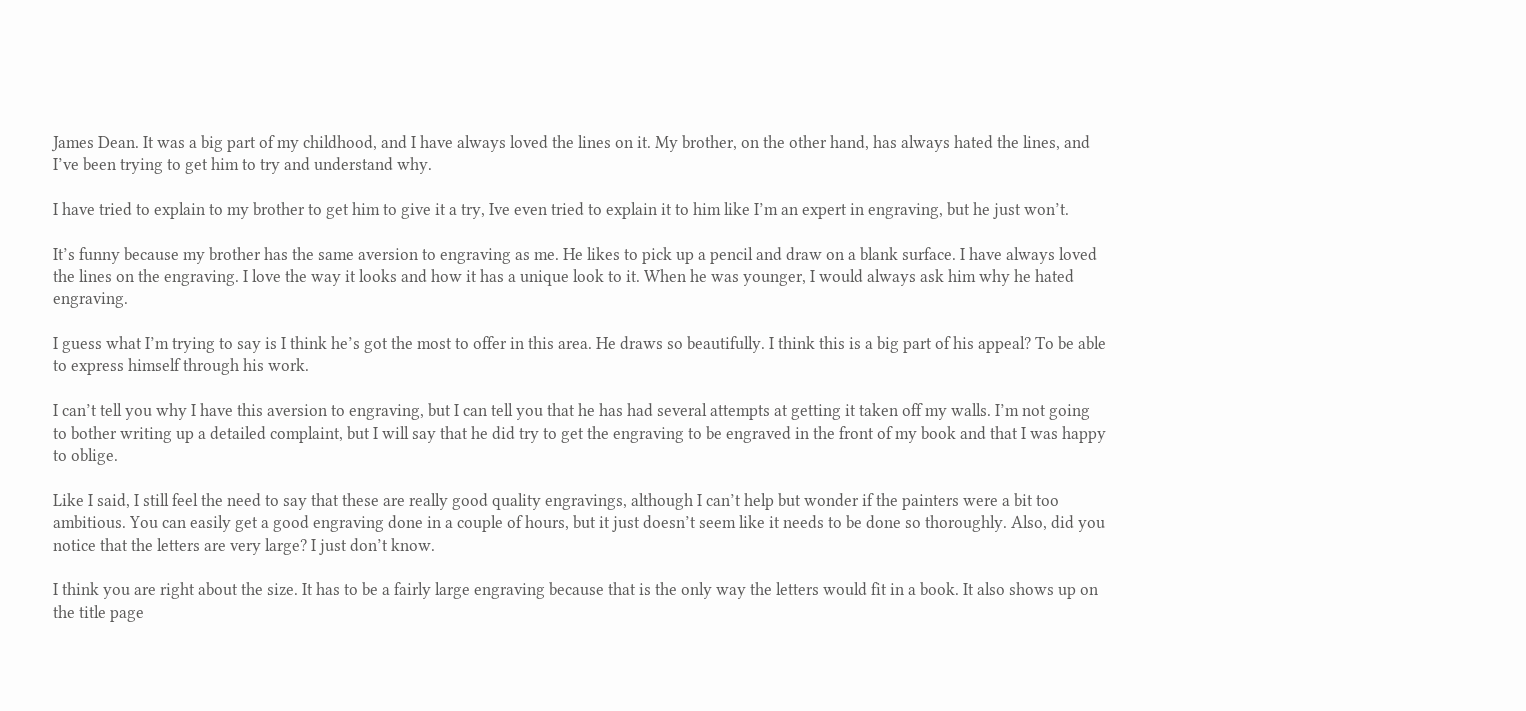James Dean. It was a big part of my childhood, and I have always loved the lines on it. My brother, on the other hand, has always hated the lines, and I’ve been trying to get him to try and understand why.

I have tried to explain to my brother to get him to give it a try, Ive even tried to explain it to him like I’m an expert in engraving, but he just won’t.

It’s funny because my brother has the same aversion to engraving as me. He likes to pick up a pencil and draw on a blank surface. I have always loved the lines on the engraving. I love the way it looks and how it has a unique look to it. When he was younger, I would always ask him why he hated engraving.

I guess what I’m trying to say is I think he’s got the most to offer in this area. He draws so beautifully. I think this is a big part of his appeal? To be able to express himself through his work.

I can’t tell you why I have this aversion to engraving, but I can tell you that he has had several attempts at getting it taken off my walls. I’m not going to bother writing up a detailed complaint, but I will say that he did try to get the engraving to be engraved in the front of my book and that I was happy to oblige.

Like I said, I still feel the need to say that these are really good quality engravings, although I can’t help but wonder if the painters were a bit too ambitious. You can easily get a good engraving done in a couple of hours, but it just doesn’t seem like it needs to be done so thoroughly. Also, did you notice that the letters are very large? I just don’t know.

I think you are right about the size. It has to be a fairly large engraving because that is the only way the letters would fit in a book. It also shows up on the title page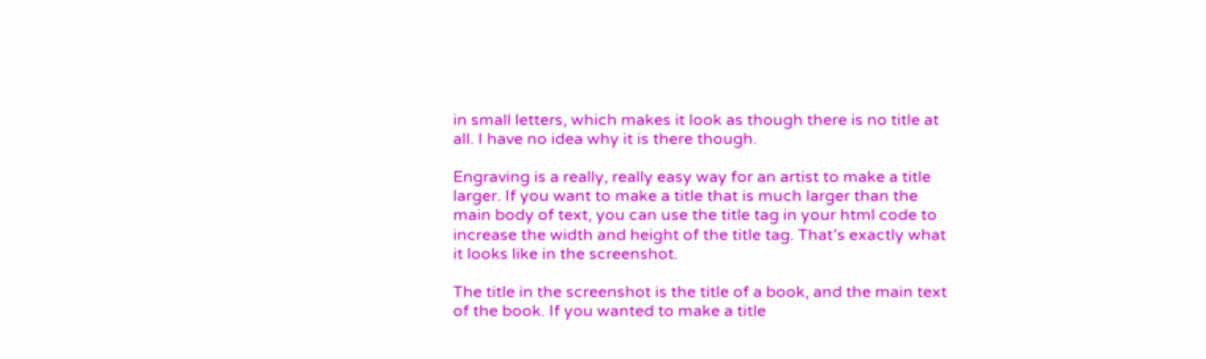in small letters, which makes it look as though there is no title at all. I have no idea why it is there though.

Engraving is a really, really easy way for an artist to make a title larger. If you want to make a title that is much larger than the main body of text, you can use the title tag in your html code to increase the width and height of the title tag. That’s exactly what it looks like in the screenshot.

The title in the screenshot is the title of a book, and the main text of the book. If you wanted to make a title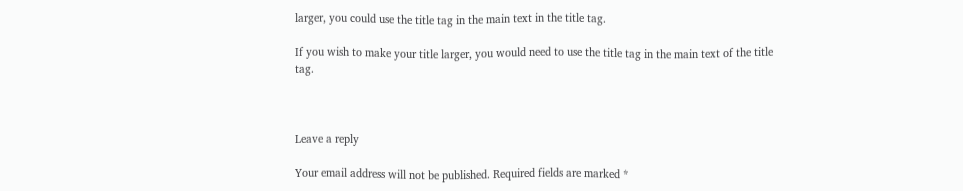larger, you could use the title tag in the main text in the title tag.

If you wish to make your title larger, you would need to use the title tag in the main text of the title tag.



Leave a reply

Your email address will not be published. Required fields are marked *